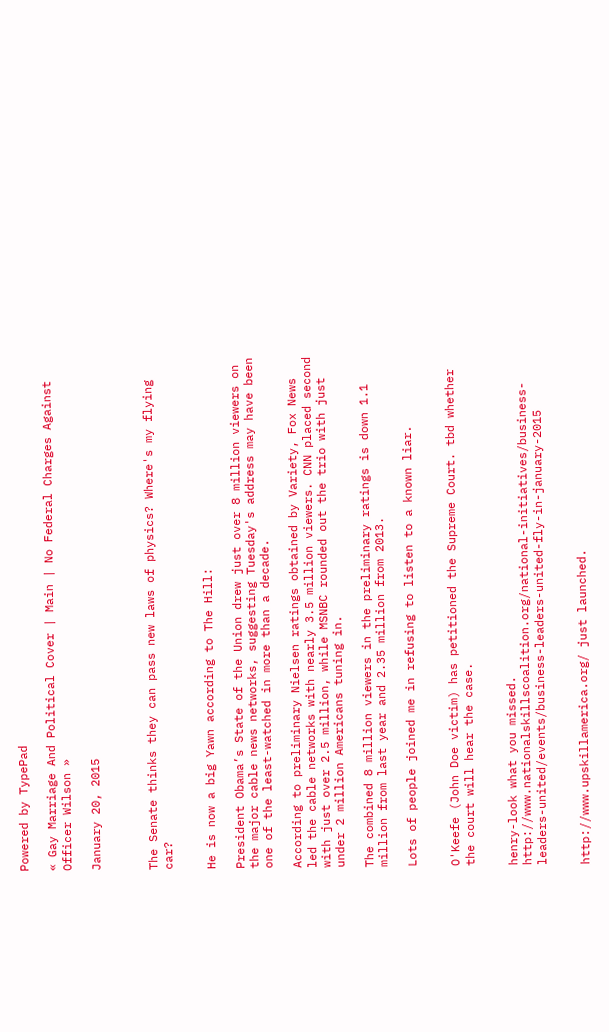Powered by TypePad

« Gay Marriage And Political Cover | Main | No Federal Charges Against Officer Wilson »

January 20, 2015



The Senate thinks they can pass new laws of physics? Where's my flying car?


He is now a big Yawn according to The Hill:

President Obama’s State of the Union drew just over 8 million viewers on the major cable news networks, suggesting Tuesday's address may have been one of the least-watched in more than a decade.

According to preliminary Nielsen ratings obtained by Variety, Fox News led the cable networks with nearly 3.5 million viewers. CNN placed second with just over 2.5 million, while MSNBC rounded out the trio with just under 2 million Americans tuning in.

The combined 8 million viewers in the preliminary ratings is down 1.1 million from last year and 2.35 million from 2013.

Lots of people joined me in refusing to listen to a known liar.


O'Keefe (John Doe victim) has petitioned the Supreme Court. tbd whether the court will hear the case.


henry-look what you missed. http://www.nationalskillscoalition.org/national-initiatives/business-leaders-united/events/business-leaders-united-fly-in-january-2015


http://www.upskillamerica.org/ just launched.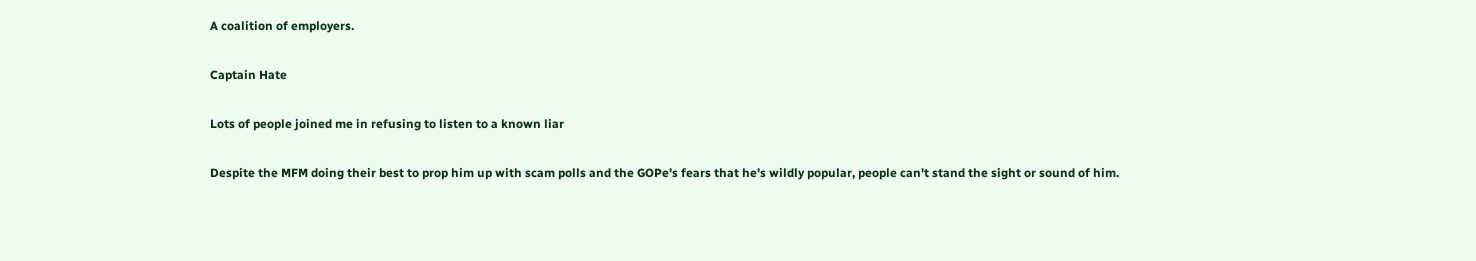A coalition of employers.

Captain Hate

Lots of people joined me in refusing to listen to a known liar

Despite the MFM doing their best to prop him up with scam polls and the GOPe's fears that he's wildly popular, people can't stand the sight or sound of him.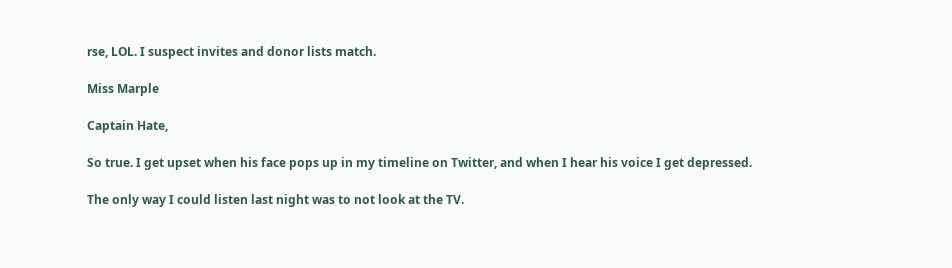rse, LOL. I suspect invites and donor lists match.

Miss Marple

Captain Hate,

So true. I get upset when his face pops up in my timeline on Twitter, and when I hear his voice I get depressed.

The only way I could listen last night was to not look at the TV.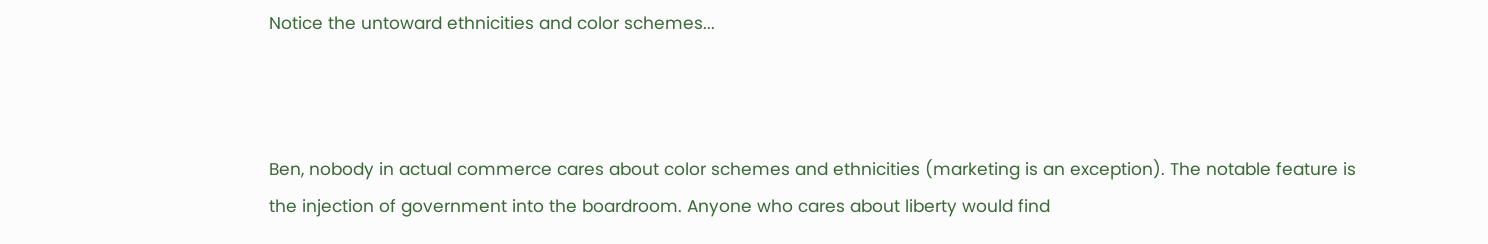Notice the untoward ethnicities and color schemes...



Ben, nobody in actual commerce cares about color schemes and ethnicities (marketing is an exception). The notable feature is the injection of government into the boardroom. Anyone who cares about liberty would find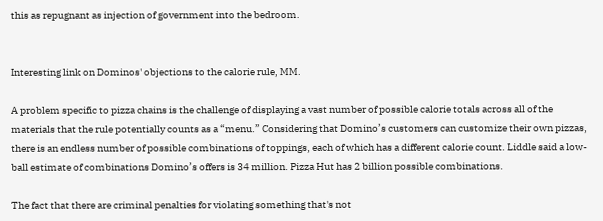this as repugnant as injection of government into the bedroom.


Interesting link on Dominos' objections to the calorie rule, MM.

A problem specific to pizza chains is the challenge of displaying a vast number of possible calorie totals across all of the materials that the rule potentially counts as a “menu.” Considering that Domino’s customers can customize their own pizzas, there is an endless number of possible combinations of toppings, each of which has a different calorie count. Liddle said a low-ball estimate of combinations Domino’s offers is 34 million. Pizza Hut has 2 billion possible combinations.

The fact that there are criminal penalties for violating something that's not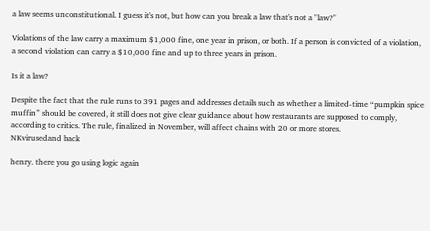a law seems unconstitutional. I guess it's not, but how can you break a law that's not a "law?"

Violations of the law carry a maximum $1,000 fine, one year in prison, or both. If a person is convicted of a violation, a second violation can carry a $10,000 fine and up to three years in prison.

Is it a law?

Despite the fact that the rule runs to 391 pages and addresses details such as whether a limited-time “pumpkin spice muffin” should be covered, it still does not give clear guidance about how restaurants are supposed to comply, according to critics. The rule, finalized in November, will affect chains with 20 or more stores.
NKvirusedand back

henry. there you go using logic again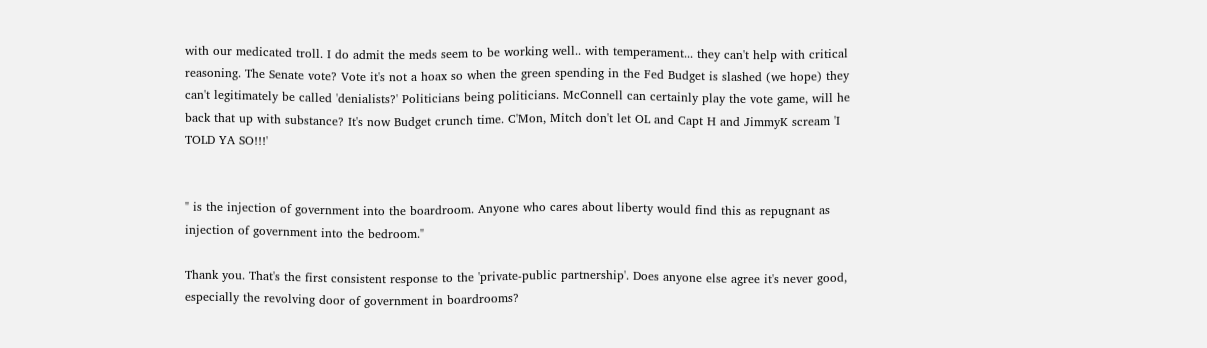with our medicated troll. I do admit the meds seem to be working well.. with temperament... they can't help with critical reasoning. The Senate vote? Vote it's not a hoax so when the green spending in the Fed Budget is slashed (we hope) they can't legitimately be called 'denialists?' Politicians being politicians. McConnell can certainly play the vote game, will he back that up with substance? It's now Budget crunch time. C'Mon, Mitch don't let OL and Capt H and JimmyK scream 'I TOLD YA SO!!!'


" is the injection of government into the boardroom. Anyone who cares about liberty would find this as repugnant as injection of government into the bedroom."

Thank you. That's the first consistent response to the 'private-public partnership'. Does anyone else agree it's never good, especially the revolving door of government in boardrooms?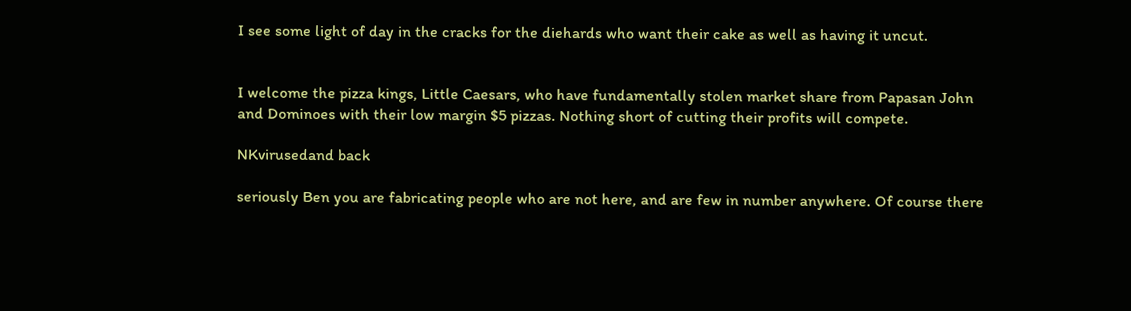I see some light of day in the cracks for the diehards who want their cake as well as having it uncut.


I welcome the pizza kings, Little Caesars, who have fundamentally stolen market share from Papasan John and Dominoes with their low margin $5 pizzas. Nothing short of cutting their profits will compete.

NKvirusedand back

seriously Ben you are fabricating people who are not here, and are few in number anywhere. Of course there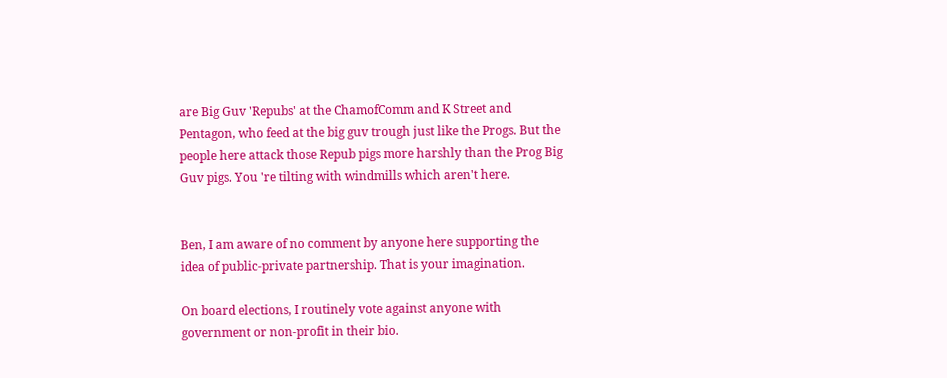are Big Guv 'Repubs' at the ChamofComm and K Street and Pentagon, who feed at the big guv trough just like the Progs. But the people here attack those Repub pigs more harshly than the Prog Big Guv pigs. You 're tilting with windmills which aren't here.


Ben, I am aware of no comment by anyone here supporting the idea of public-private partnership. That is your imagination.

On board elections, I routinely vote against anyone with government or non-profit in their bio.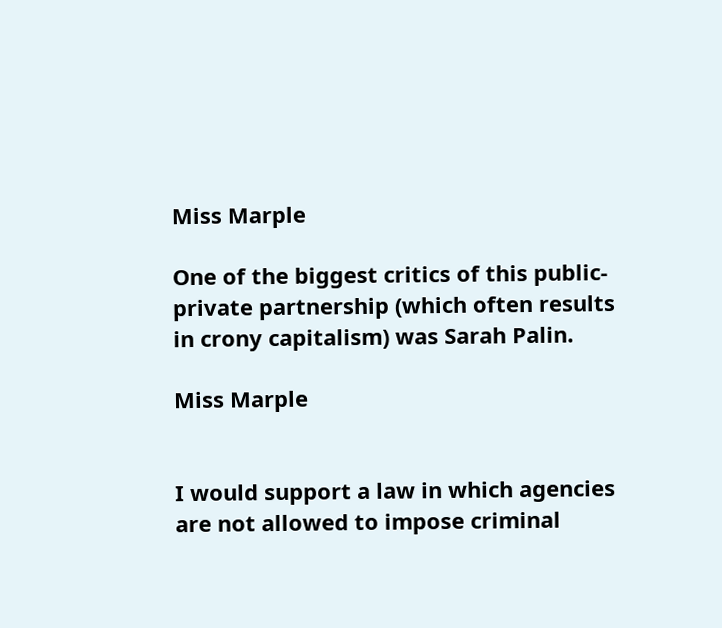Miss Marple

One of the biggest critics of this public-private partnership (which often results in crony capitalism) was Sarah Palin.

Miss Marple


I would support a law in which agencies are not allowed to impose criminal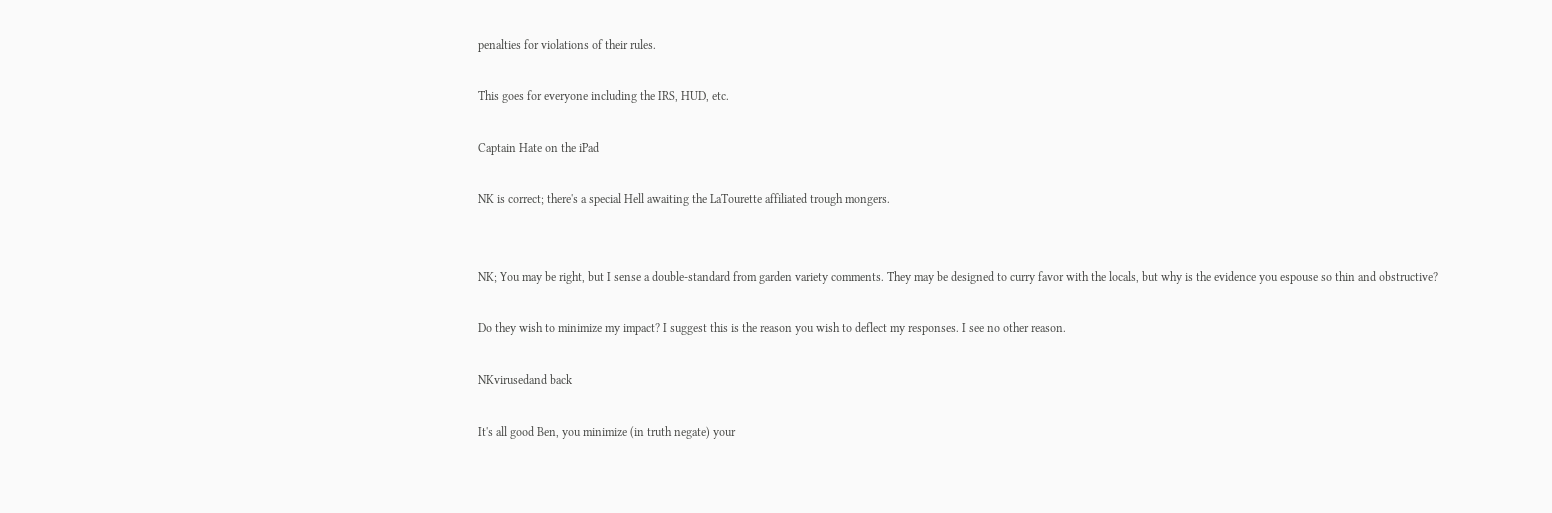penalties for violations of their rules.

This goes for everyone including the IRS, HUD, etc.

Captain Hate on the iPad

NK is correct; there's a special Hell awaiting the LaTourette affiliated trough mongers.


NK; You may be right, but I sense a double-standard from garden variety comments. They may be designed to curry favor with the locals, but why is the evidence you espouse so thin and obstructive?

Do they wish to minimize my impact? I suggest this is the reason you wish to deflect my responses. I see no other reason.

NKvirusedand back

It's all good Ben, you minimize (in truth negate) your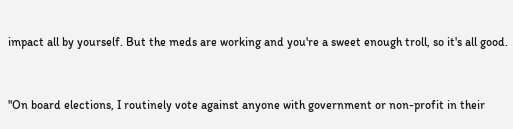impact all by yourself. But the meds are working and you're a sweet enough troll, so it's all good.


"On board elections, I routinely vote against anyone with government or non-profit in their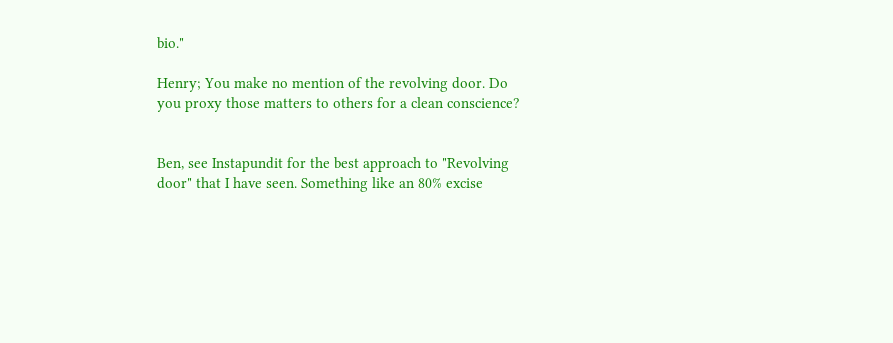bio."

Henry; You make no mention of the revolving door. Do you proxy those matters to others for a clean conscience?


Ben, see Instapundit for the best approach to "Revolving door" that I have seen. Something like an 80% excise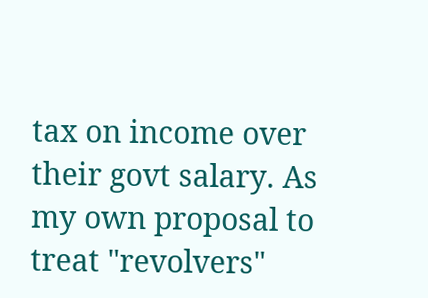tax on income over their govt salary. As my own proposal to treat "revolvers"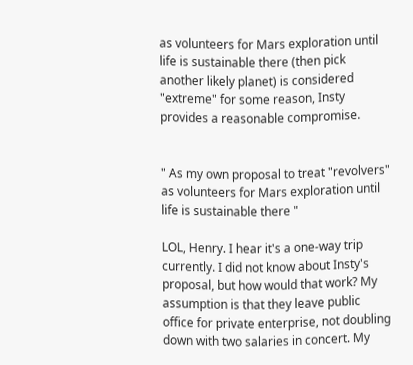as volunteers for Mars exploration until life is sustainable there (then pick another likely planet) is considered "extreme" for some reason, Insty provides a reasonable compromise.


" As my own proposal to treat "revolvers" as volunteers for Mars exploration until life is sustainable there "

LOL, Henry. I hear it's a one-way trip currently. I did not know about Insty's proposal, but how would that work? My assumption is that they leave public office for private enterprise, not doubling down with two salaries in concert. My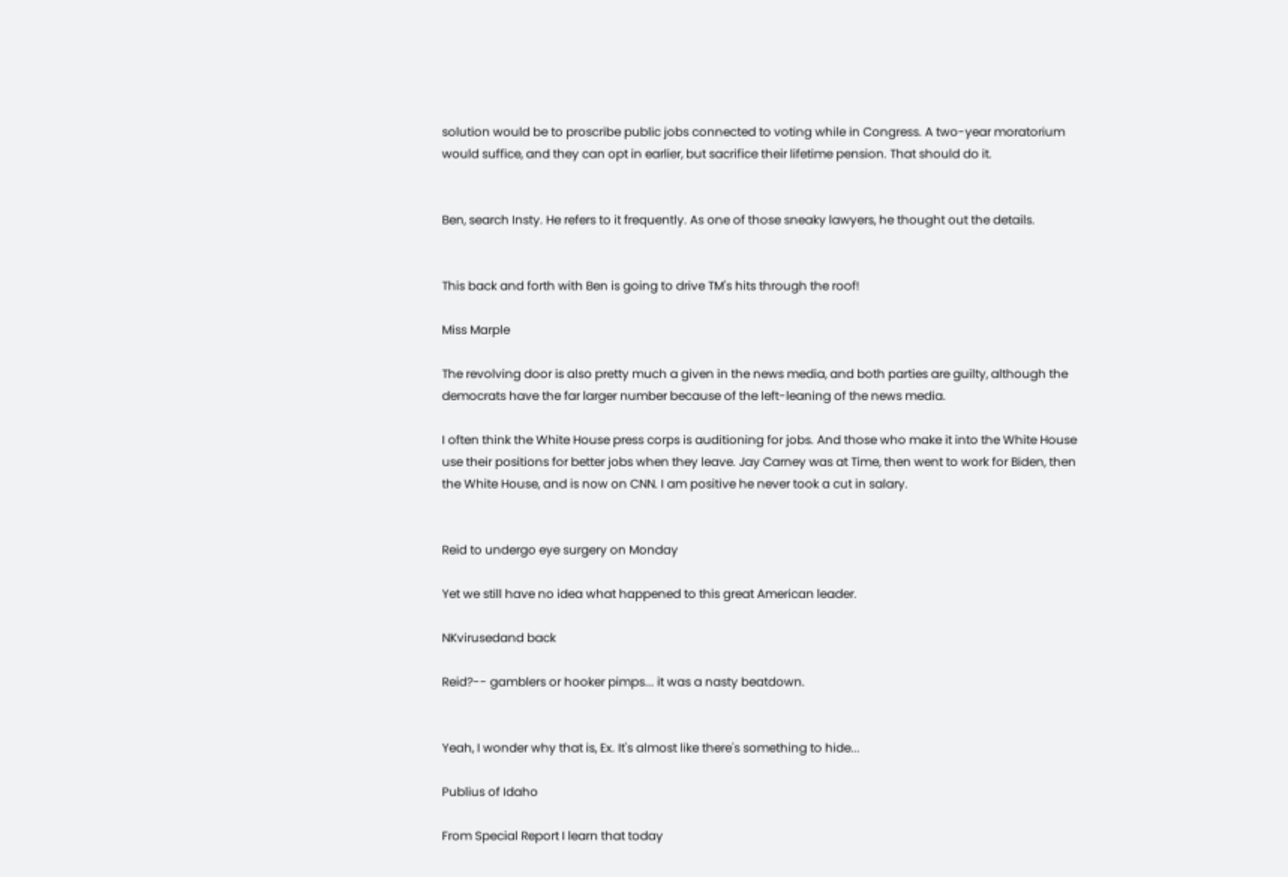solution would be to proscribe public jobs connected to voting while in Congress. A two-year moratorium would suffice, and they can opt in earlier, but sacrifice their lifetime pension. That should do it.


Ben, search Insty. He refers to it frequently. As one of those sneaky lawyers, he thought out the details.


This back and forth with Ben is going to drive TM's hits through the roof!

Miss Marple

The revolving door is also pretty much a given in the news media, and both parties are guilty, although the democrats have the far larger number because of the left-leaning of the news media.

I often think the White House press corps is auditioning for jobs. And those who make it into the White House use their positions for better jobs when they leave. Jay Carney was at Time, then went to work for Biden, then the White House, and is now on CNN. I am positive he never took a cut in salary.


Reid to undergo eye surgery on Monday

Yet we still have no idea what happened to this great American leader.

NKvirusedand back

Reid?-- gamblers or hooker pimps... it was a nasty beatdown.


Yeah, I wonder why that is, Ex. It's almost like there's something to hide...

Publius of Idaho

From Special Report I learn that today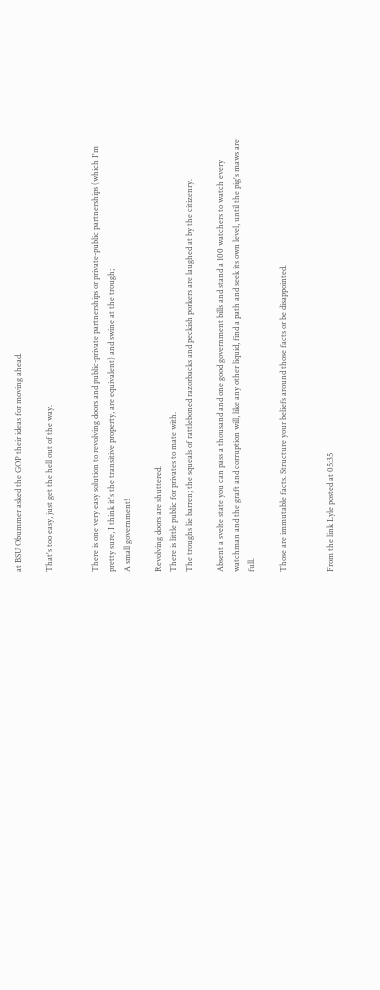at BSU Obummer asked the GOP their ideas for moving ahead.

That's too easy, just get the hell out of the way.


There is one very easy solution to revolving doors and public-private partnerships or private-public partnerships (which I'm pretty sure, I think it's the transitive property, are equivalent) and swine at the trough;
A small government!

Revolving doors are shuttered.
There is little public for privates to mate with.
The troughs lie barren; the squeals of rattleboned razorbacks and peckish porkers are laughed at by the citizenry.

Absent a svelte state you can pass a thousand and one good government bills and stand a 100 watchers to watch every watchman and the graft and corruption will, like any other liquid, find a path and seek its own level, until the pig's maws are full.

Those are immutable facts. Structure your beliefs around those facts or be disappointed.


From the link Lyle posted at 05:35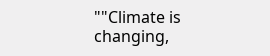""Climate is changing,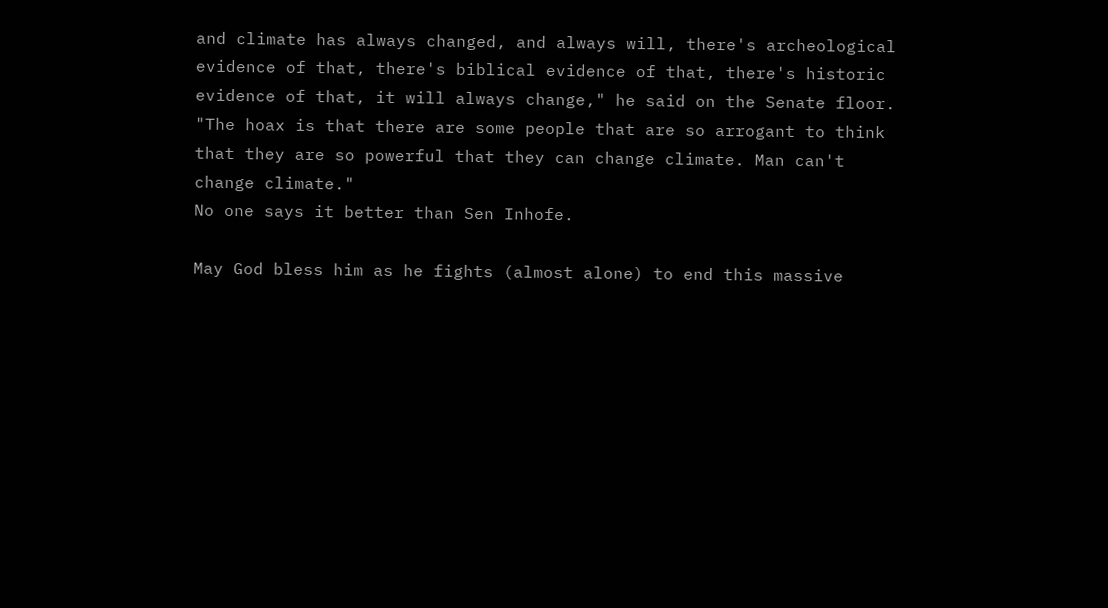and climate has always changed, and always will, there's archeological evidence of that, there's biblical evidence of that, there's historic evidence of that, it will always change," he said on the Senate floor. "The hoax is that there are some people that are so arrogant to think that they are so powerful that they can change climate. Man can't change climate."
No one says it better than Sen Inhofe.

May God bless him as he fights (almost alone) to end this massive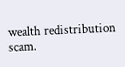wealth redistribution scam.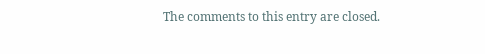The comments to this entry are closed.